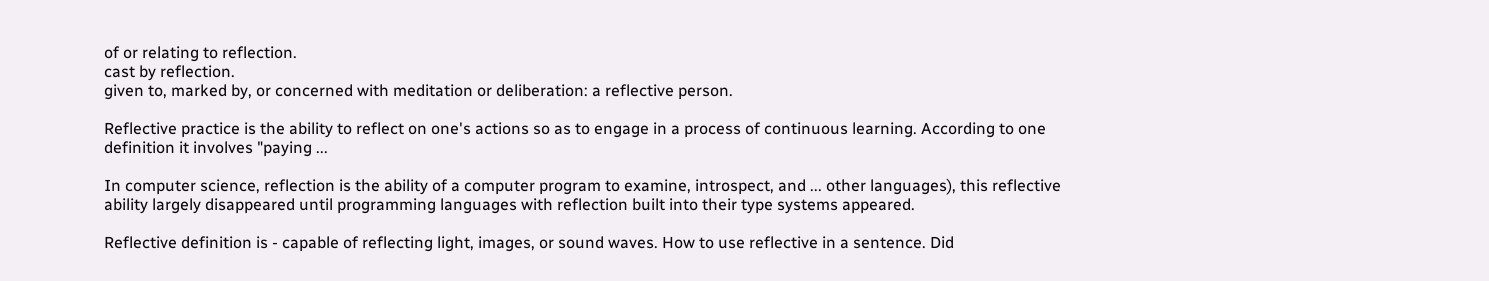of or relating to reflection.
cast by reflection.
given to, marked by, or concerned with meditation or deliberation: a reflective person.

Reflective practice is the ability to reflect on one's actions so as to engage in a process of continuous learning. According to one definition it involves "paying ...

In computer science, reflection is the ability of a computer program to examine, introspect, and ... other languages), this reflective ability largely disappeared until programming languages with reflection built into their type systems appeared.

Reflective definition is - capable of reflecting light, images, or sound waves. How to use reflective in a sentence. Did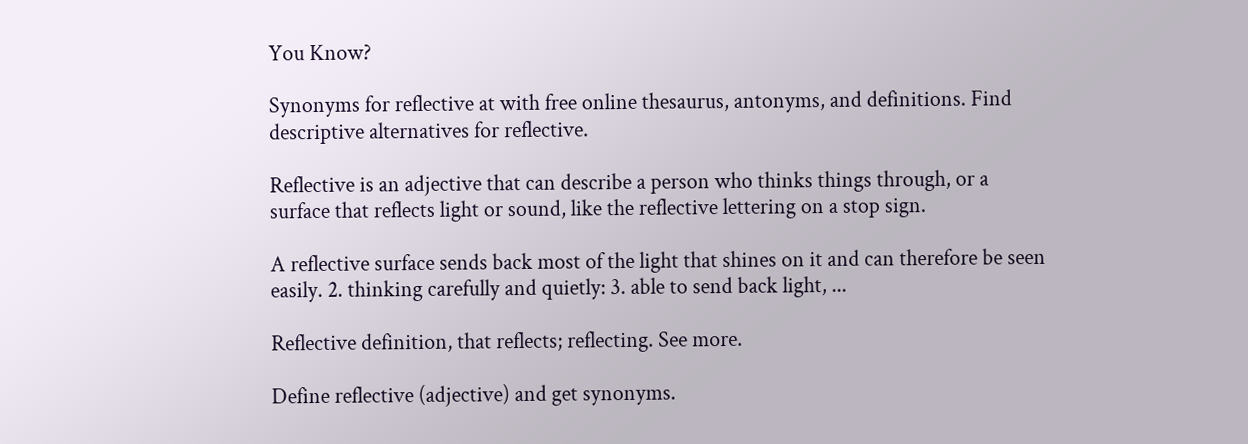You Know?

Synonyms for reflective at with free online thesaurus, antonyms, and definitions. Find descriptive alternatives for reflective.

Reflective is an adjective that can describe a person who thinks things through, or a surface that reflects light or sound, like the reflective lettering on a stop sign.

A reflective surface sends back most of the light that shines on it and can therefore be seen easily. 2. thinking carefully and quietly: 3. able to send back light, ...

Reflective definition, that reflects; reflecting. See more.

Define reflective (adjective) and get synonyms.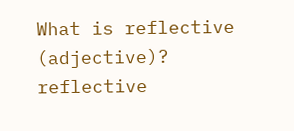What is reflective (adjective)? reflective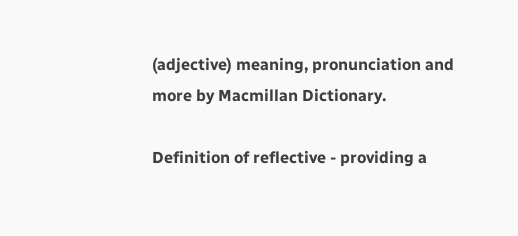(adjective) meaning, pronunciation and more by Macmillan Dictionary.

Definition of reflective - providing a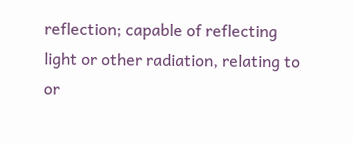reflection; capable of reflecting light or other radiation, relating to or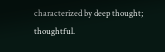characterized by deep thought; thoughtful.